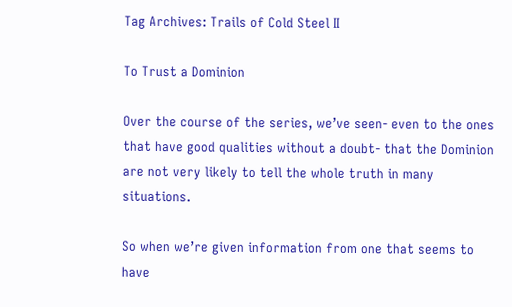Tag Archives: Trails of Cold Steel II

To Trust a Dominion

Over the course of the series, we’ve seen- even to the ones that have good qualities without a doubt- that the Dominion are not very likely to tell the whole truth in many situations.

So when we’re given information from one that seems to have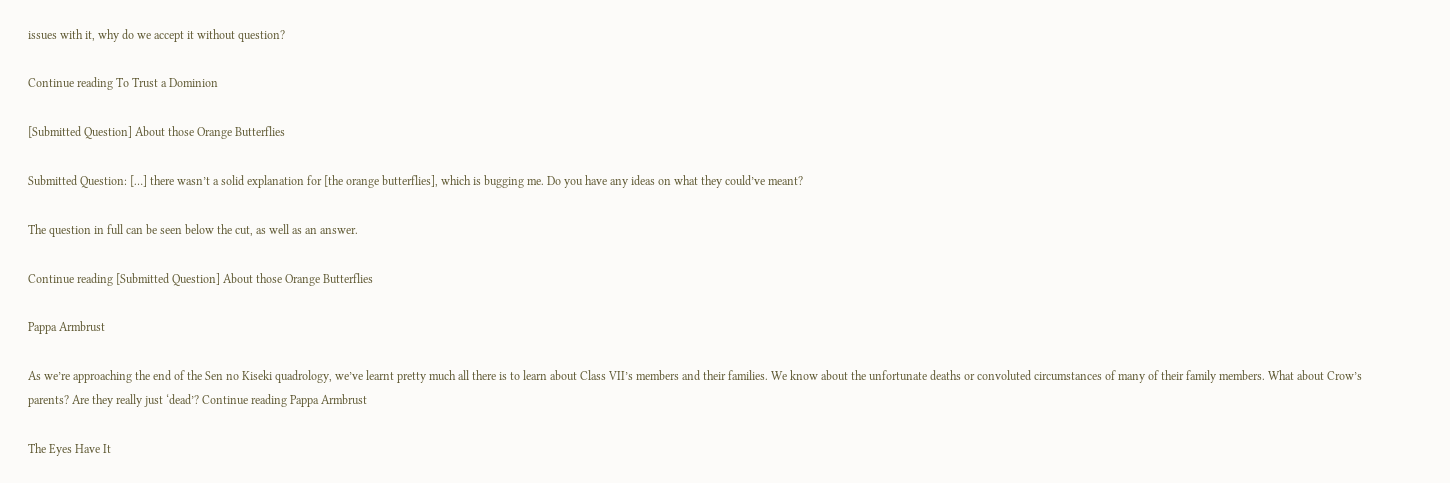issues with it, why do we accept it without question?

Continue reading To Trust a Dominion

[Submitted Question] About those Orange Butterflies

Submitted Question: […] there wasn’t a solid explanation for [the orange butterflies], which is bugging me. Do you have any ideas on what they could’ve meant?

The question in full can be seen below the cut, as well as an answer.

Continue reading [Submitted Question] About those Orange Butterflies

Pappa Armbrust

As we’re approaching the end of the Sen no Kiseki quadrology, we’ve learnt pretty much all there is to learn about Class VII’s members and their families. We know about the unfortunate deaths or convoluted circumstances of many of their family members. What about Crow’s parents? Are they really just ‘dead’? Continue reading Pappa Armbrust

The Eyes Have It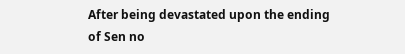After being devastated upon the ending of Sen no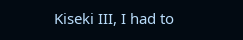Kiseki III, I had to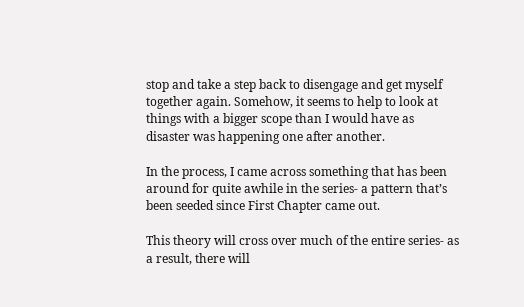stop and take a step back to disengage and get myself together again. Somehow, it seems to help to look at things with a bigger scope than I would have as disaster was happening one after another.

In the process, I came across something that has been around for quite awhile in the series- a pattern that’s been seeded since First Chapter came out.

This theory will cross over much of the entire series- as a result, there will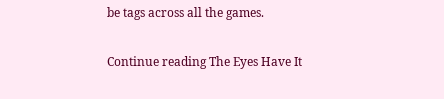be tags across all the games.

Continue reading The Eyes Have It